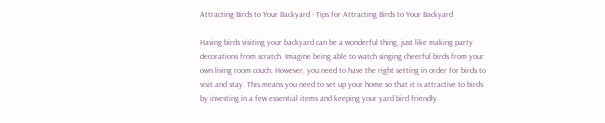Attracting Birds to Your Backyard - Tips for Attracting Birds to Your Backyard

Having birds visiting your backyard can be a wonderful thing, just like making party decorations from scratch. Imagine being able to watch singing cheerful birds from your own living room couch. However, you need to have the right setting in order for birds to visit and stay. This means you need to set up your home so that it is attractive to birds by investing in a few essential items and keeping your yard bird friendly.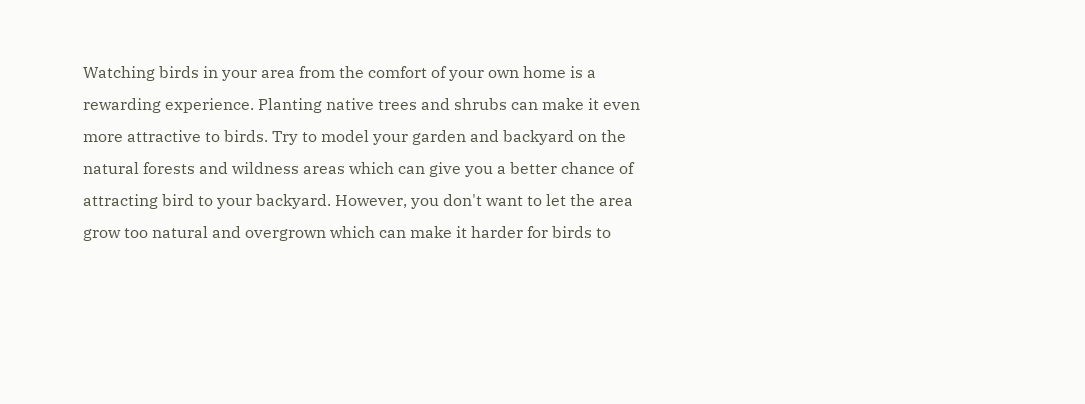Watching birds in your area from the comfort of your own home is a rewarding experience. Planting native trees and shrubs can make it even more attractive to birds. Try to model your garden and backyard on the natural forests and wildness areas which can give you a better chance of attracting bird to your backyard. However, you don't want to let the area grow too natural and overgrown which can make it harder for birds to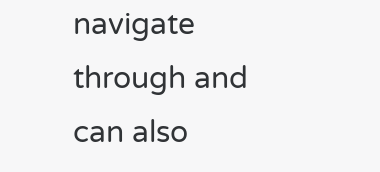navigate through and can also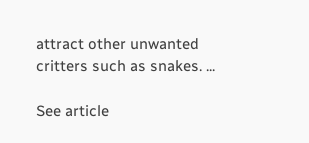attract other unwanted critters such as snakes. ...

See article